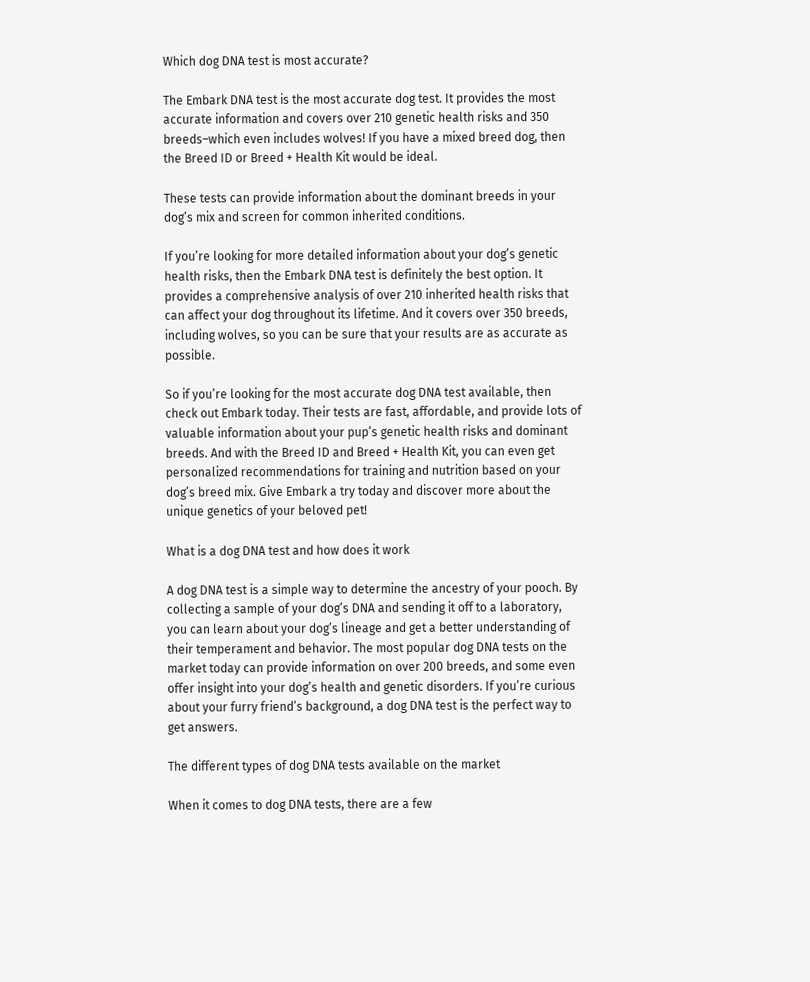Which dog DNA test is most accurate?

The Embark DNA test is the most accurate dog test. It provides the most accurate information and covers over 210 genetic health risks and 350 breeds–which even includes wolves! If you have a mixed breed dog, then the Breed ID or Breed + Health Kit would be ideal.

These tests can provide information about the dominant breeds in your dog’s mix and screen for common inherited conditions.

If you’re looking for more detailed information about your dog’s genetic health risks, then the Embark DNA test is definitely the best option. It provides a comprehensive analysis of over 210 inherited health risks that can affect your dog throughout its lifetime. And it covers over 350 breeds, including wolves, so you can be sure that your results are as accurate as possible.

So if you’re looking for the most accurate dog DNA test available, then check out Embark today. Their tests are fast, affordable, and provide lots of valuable information about your pup’s genetic health risks and dominant breeds. And with the Breed ID and Breed + Health Kit, you can even get personalized recommendations for training and nutrition based on your dog’s breed mix. Give Embark a try today and discover more about the unique genetics of your beloved pet!

What is a dog DNA test and how does it work

A dog DNA test is a simple way to determine the ancestry of your pooch. By collecting a sample of your dog’s DNA and sending it off to a laboratory, you can learn about your dog’s lineage and get a better understanding of their temperament and behavior. The most popular dog DNA tests on the market today can provide information on over 200 breeds, and some even offer insight into your dog’s health and genetic disorders. If you’re curious about your furry friend’s background, a dog DNA test is the perfect way to get answers.

The different types of dog DNA tests available on the market

When it comes to dog DNA tests, there are a few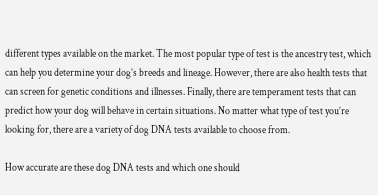different types available on the market. The most popular type of test is the ancestry test, which can help you determine your dog’s breeds and lineage. However, there are also health tests that can screen for genetic conditions and illnesses. Finally, there are temperament tests that can predict how your dog will behave in certain situations. No matter what type of test you’re looking for, there are a variety of dog DNA tests available to choose from.

How accurate are these dog DNA tests and which one should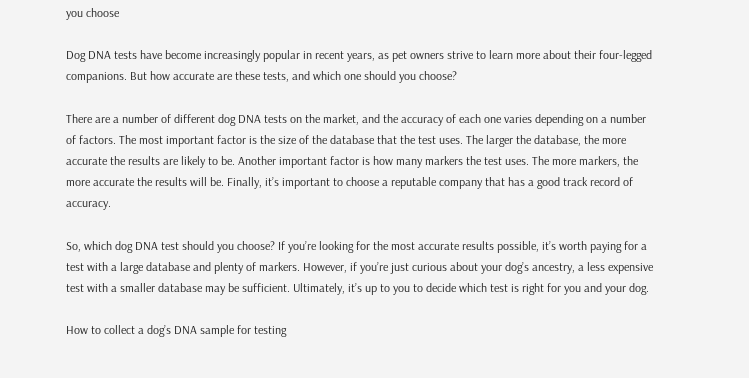you choose

Dog DNA tests have become increasingly popular in recent years, as pet owners strive to learn more about their four-legged companions. But how accurate are these tests, and which one should you choose?

There are a number of different dog DNA tests on the market, and the accuracy of each one varies depending on a number of factors. The most important factor is the size of the database that the test uses. The larger the database, the more accurate the results are likely to be. Another important factor is how many markers the test uses. The more markers, the more accurate the results will be. Finally, it’s important to choose a reputable company that has a good track record of accuracy.

So, which dog DNA test should you choose? If you’re looking for the most accurate results possible, it’s worth paying for a test with a large database and plenty of markers. However, if you’re just curious about your dog’s ancestry, a less expensive test with a smaller database may be sufficient. Ultimately, it’s up to you to decide which test is right for you and your dog.

How to collect a dog’s DNA sample for testing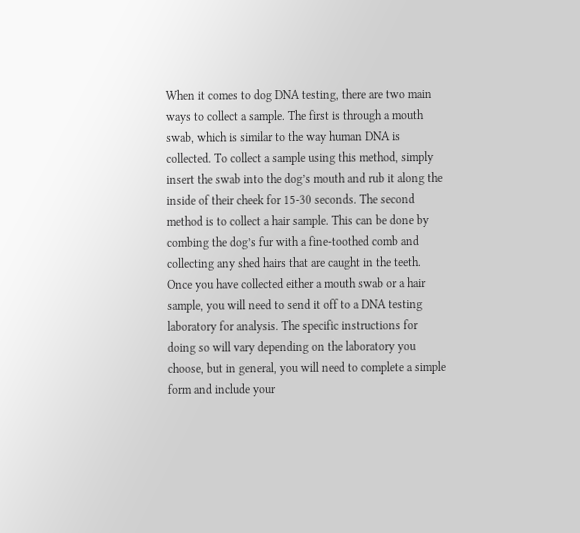When it comes to dog DNA testing, there are two main ways to collect a sample. The first is through a mouth swab, which is similar to the way human DNA is collected. To collect a sample using this method, simply insert the swab into the dog’s mouth and rub it along the inside of their cheek for 15-30 seconds. The second method is to collect a hair sample. This can be done by combing the dog’s fur with a fine-toothed comb and collecting any shed hairs that are caught in the teeth. Once you have collected either a mouth swab or a hair sample, you will need to send it off to a DNA testing laboratory for analysis. The specific instructions for doing so will vary depending on the laboratory you choose, but in general, you will need to complete a simple form and include your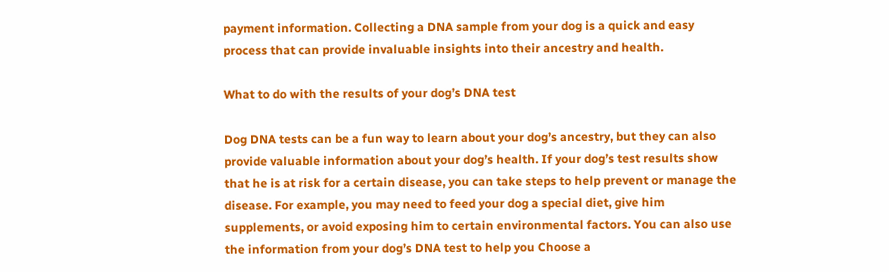payment information. Collecting a DNA sample from your dog is a quick and easy process that can provide invaluable insights into their ancestry and health.

What to do with the results of your dog’s DNA test

Dog DNA tests can be a fun way to learn about your dog’s ancestry, but they can also provide valuable information about your dog’s health. If your dog’s test results show that he is at risk for a certain disease, you can take steps to help prevent or manage the disease. For example, you may need to feed your dog a special diet, give him supplements, or avoid exposing him to certain environmental factors. You can also use the information from your dog’s DNA test to help you Choose a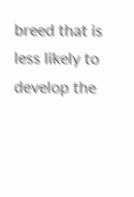breed that is less likely to develop the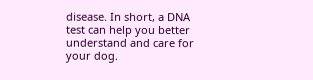disease. In short, a DNA test can help you better understand and care for your dog.